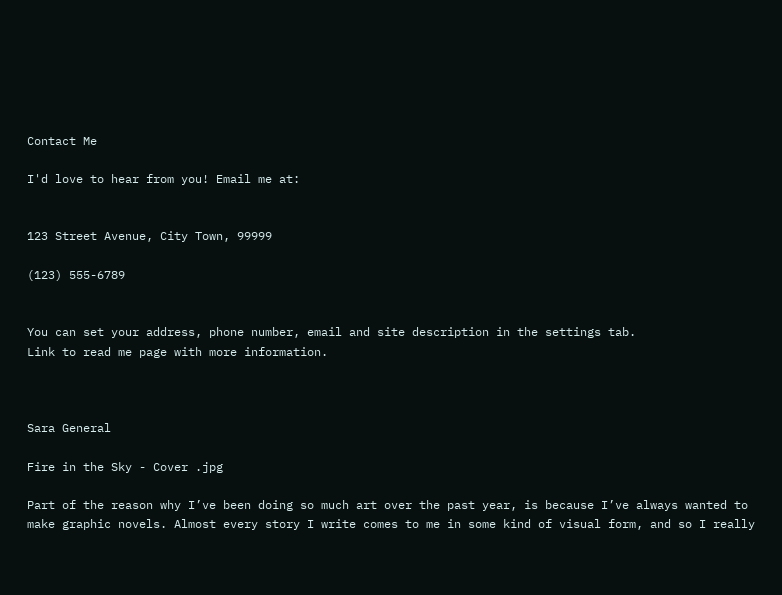Contact Me

I'd love to hear from you! Email me at:


123 Street Avenue, City Town, 99999

(123) 555-6789


You can set your address, phone number, email and site description in the settings tab.
Link to read me page with more information.



Sara General

Fire in the Sky - Cover .jpg

Part of the reason why I’ve been doing so much art over the past year, is because I’ve always wanted to make graphic novels. Almost every story I write comes to me in some kind of visual form, and so I really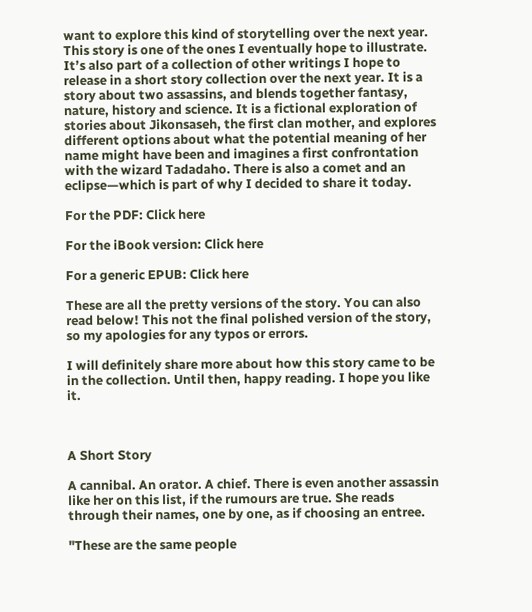want to explore this kind of storytelling over the next year. This story is one of the ones I eventually hope to illustrate. It’s also part of a collection of other writings I hope to release in a short story collection over the next year. It is a story about two assassins, and blends together fantasy, nature, history and science. It is a fictional exploration of stories about Jikonsaseh, the first clan mother, and explores different options about what the potential meaning of her name might have been and imagines a first confrontation with the wizard Tadadaho. There is also a comet and an eclipse—which is part of why I decided to share it today.

For the PDF: Click here

For the iBook version: Click here

For a generic EPUB: Click here

These are all the pretty versions of the story. You can also read below! This not the final polished version of the story, so my apologies for any typos or errors.

I will definitely share more about how this story came to be in the collection. Until then, happy reading. I hope you like it.



A Short Story

A cannibal. An orator. A chief. There is even another assassin like her on this list, if the rumours are true. She reads through their names, one by one, as if choosing an entree.

"These are the same people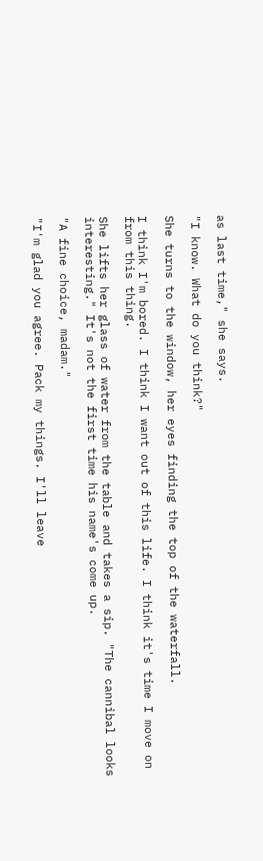as last time," she says.

"I know. What do you think?"

She turns to the window, her eyes finding the top of the waterfall.

I think I'm bored. I think I want out of this life. I think it's time I move on from this thing.

She lifts her glass of water from the table and takes a sip. "The cannibal looks interesting." It's not the first time his name's come up.

"A fine choice, madam."

"I'm glad you agree. Pack my things. I'll leave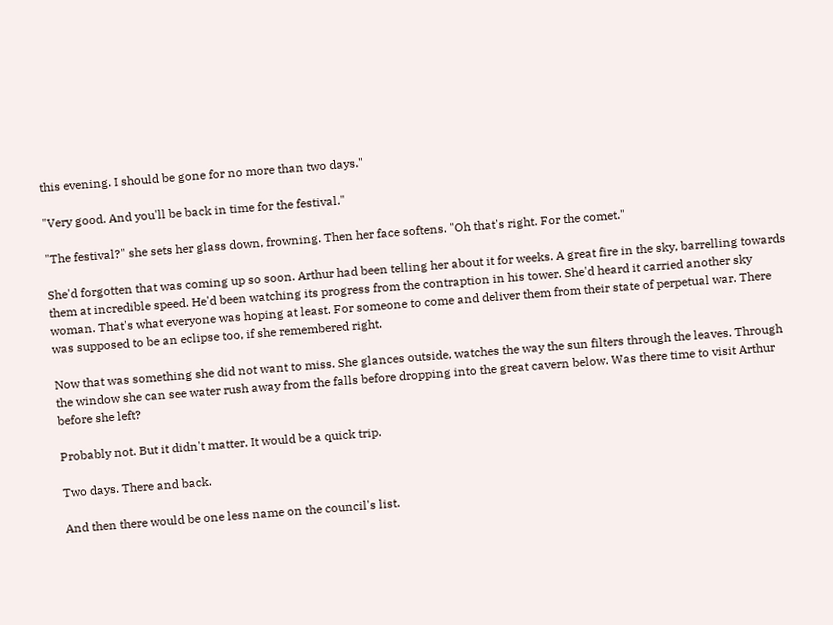this evening. I should be gone for no more than two days."

"Very good. And you'll be back in time for the festival."

"The festival?" she sets her glass down, frowning. Then her face softens. "Oh that's right. For the comet."

She'd forgotten that was coming up so soon. Arthur had been telling her about it for weeks. A great fire in the sky, barrelling towards them at incredible speed. He'd been watching its progress from the contraption in his tower. She'd heard it carried another sky woman. That's what everyone was hoping at least. For someone to come and deliver them from their state of perpetual war. There was supposed to be an eclipse too, if she remembered right.

Now that was something she did not want to miss. She glances outside, watches the way the sun filters through the leaves. Through the window she can see water rush away from the falls before dropping into the great cavern below. Was there time to visit Arthur before she left?

Probably not. But it didn't matter. It would be a quick trip.

Two days. There and back.

And then there would be one less name on the council's list.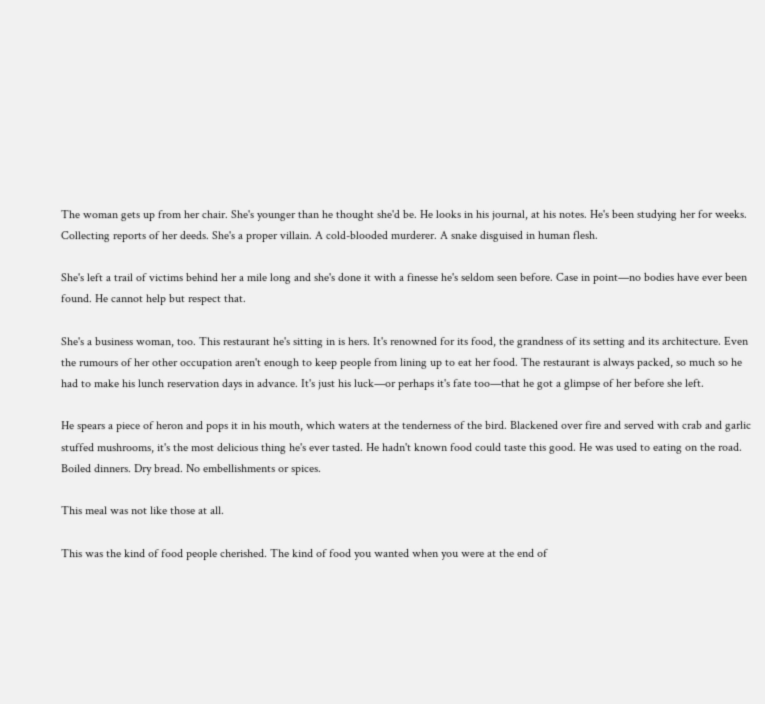The woman gets up from her chair. She's younger than he thought she'd be. He looks in his journal, at his notes. He's been studying her for weeks. Collecting reports of her deeds. She's a proper villain. A cold-blooded murderer. A snake disguised in human flesh.

She's left a trail of victims behind her a mile long and she's done it with a finesse he's seldom seen before. Case in point—no bodies have ever been found. He cannot help but respect that.

She's a business woman, too. This restaurant he's sitting in is hers. It's renowned for its food, the grandness of its setting and its architecture. Even the rumours of her other occupation aren't enough to keep people from lining up to eat her food. The restaurant is always packed, so much so he had to make his lunch reservation days in advance. It's just his luck—or perhaps it's fate too—that he got a glimpse of her before she left.

He spears a piece of heron and pops it in his mouth, which waters at the tenderness of the bird. Blackened over fire and served with crab and garlic stuffed mushrooms, it's the most delicious thing he's ever tasted. He hadn't known food could taste this good. He was used to eating on the road. Boiled dinners. Dry bread. No embellishments or spices.

This meal was not like those at all.

This was the kind of food people cherished. The kind of food you wanted when you were at the end of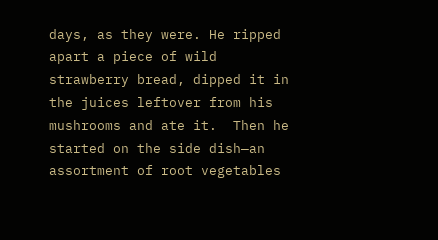days, as they were. He ripped apart a piece of wild strawberry bread, dipped it in the juices leftover from his mushrooms and ate it.  Then he started on the side dish—an assortment of root vegetables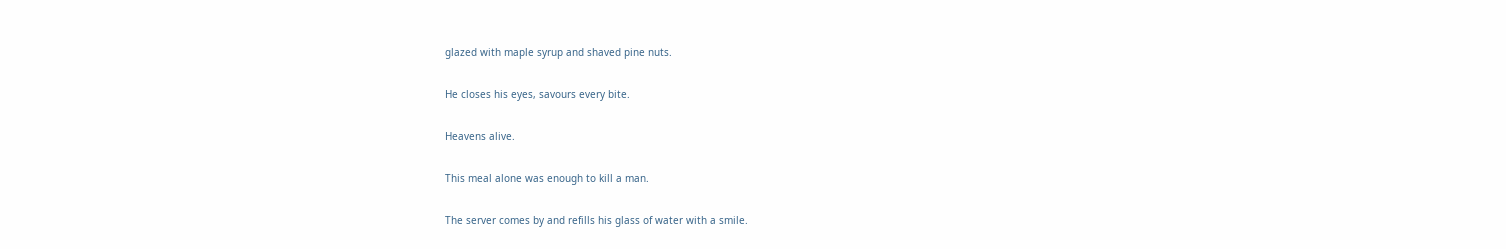glazed with maple syrup and shaved pine nuts.

He closes his eyes, savours every bite.

Heavens alive.

This meal alone was enough to kill a man.

The server comes by and refills his glass of water with a smile.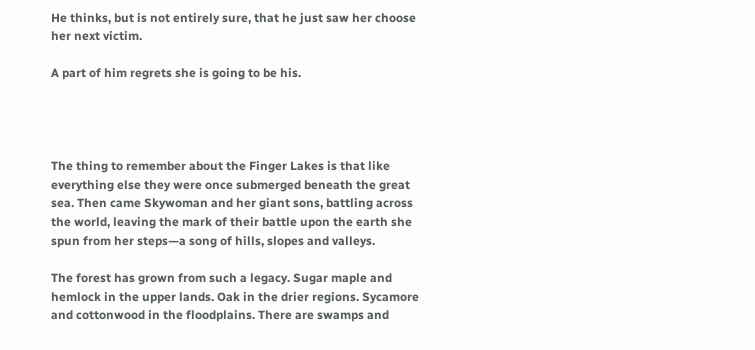He thinks, but is not entirely sure, that he just saw her choose her next victim.

A part of him regrets she is going to be his.




The thing to remember about the Finger Lakes is that like everything else they were once submerged beneath the great sea. Then came Skywoman and her giant sons, battling across the world, leaving the mark of their battle upon the earth she spun from her steps—a song of hills, slopes and valleys.

The forest has grown from such a legacy. Sugar maple and hemlock in the upper lands. Oak in the drier regions. Sycamore and cottonwood in the floodplains. There are swamps and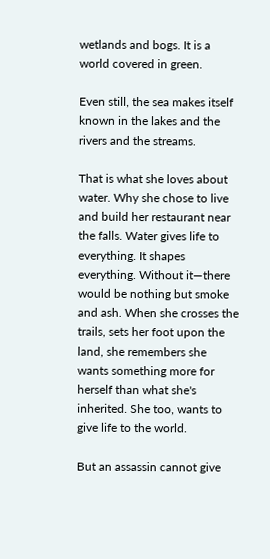wetlands and bogs. It is a world covered in green.

Even still, the sea makes itself known in the lakes and the rivers and the streams.

That is what she loves about water. Why she chose to live and build her restaurant near the falls. Water gives life to everything. It shapes everything. Without it—there would be nothing but smoke and ash. When she crosses the trails, sets her foot upon the land, she remembers she wants something more for herself than what she's inherited. She too, wants to give life to the world.

But an assassin cannot give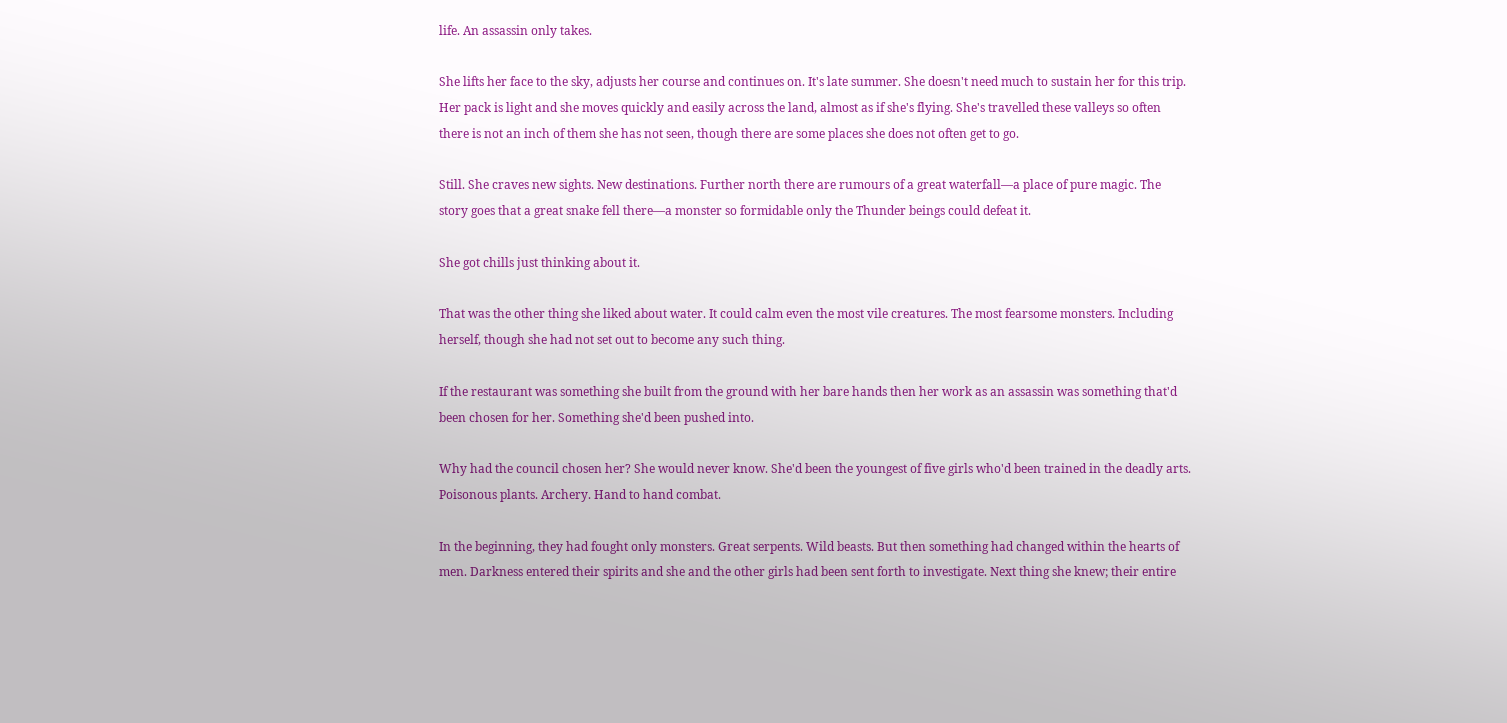life. An assassin only takes.

She lifts her face to the sky, adjusts her course and continues on. It's late summer. She doesn't need much to sustain her for this trip. Her pack is light and she moves quickly and easily across the land, almost as if she's flying. She's travelled these valleys so often there is not an inch of them she has not seen, though there are some places she does not often get to go.

Still. She craves new sights. New destinations. Further north there are rumours of a great waterfall—a place of pure magic. The story goes that a great snake fell there—a monster so formidable only the Thunder beings could defeat it.

She got chills just thinking about it.

That was the other thing she liked about water. It could calm even the most vile creatures. The most fearsome monsters. Including herself, though she had not set out to become any such thing.

If the restaurant was something she built from the ground with her bare hands then her work as an assassin was something that'd been chosen for her. Something she'd been pushed into.

Why had the council chosen her? She would never know. She'd been the youngest of five girls who'd been trained in the deadly arts. Poisonous plants. Archery. Hand to hand combat.

In the beginning, they had fought only monsters. Great serpents. Wild beasts. But then something had changed within the hearts of men. Darkness entered their spirits and she and the other girls had been sent forth to investigate. Next thing she knew; their entire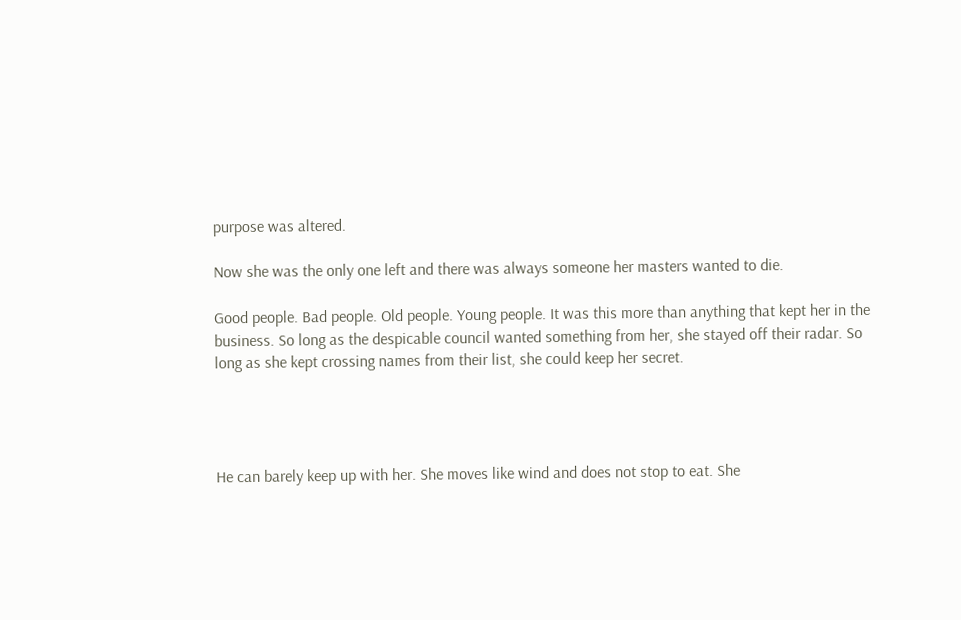purpose was altered.

Now she was the only one left and there was always someone her masters wanted to die.

Good people. Bad people. Old people. Young people. It was this more than anything that kept her in the business. So long as the despicable council wanted something from her, she stayed off their radar. So long as she kept crossing names from their list, she could keep her secret.




He can barely keep up with her. She moves like wind and does not stop to eat. She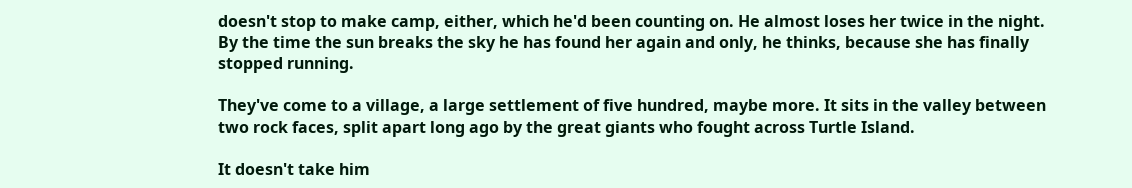doesn't stop to make camp, either, which he'd been counting on. He almost loses her twice in the night. By the time the sun breaks the sky he has found her again and only, he thinks, because she has finally stopped running.

They've come to a village, a large settlement of five hundred, maybe more. It sits in the valley between two rock faces, split apart long ago by the great giants who fought across Turtle Island.

It doesn't take him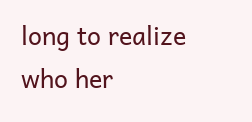long to realize who her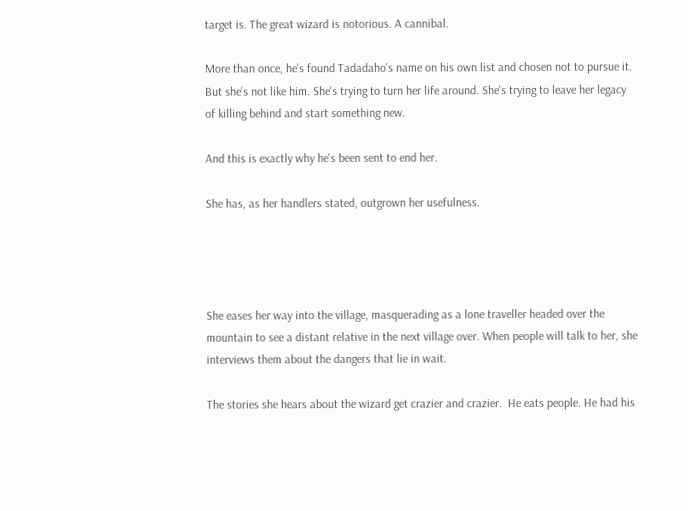target is. The great wizard is notorious. A cannibal.

More than once, he's found Tadadaho's name on his own list and chosen not to pursue it. But she's not like him. She's trying to turn her life around. She's trying to leave her legacy of killing behind and start something new.

And this is exactly why he's been sent to end her.

She has, as her handlers stated, outgrown her usefulness.




She eases her way into the village, masquerading as a lone traveller headed over the mountain to see a distant relative in the next village over. When people will talk to her, she interviews them about the dangers that lie in wait.

The stories she hears about the wizard get crazier and crazier.  He eats people. He had his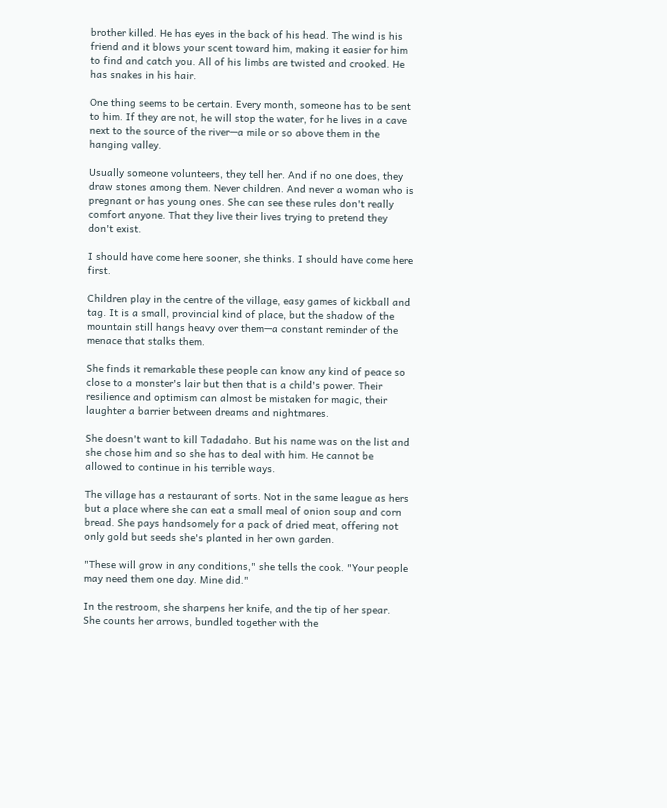brother killed. He has eyes in the back of his head. The wind is his friend and it blows your scent toward him, making it easier for him to find and catch you. All of his limbs are twisted and crooked. He has snakes in his hair.

One thing seems to be certain. Every month, someone has to be sent to him. If they are not, he will stop the water, for he lives in a cave next to the source of the river—a mile or so above them in the hanging valley.

Usually someone volunteers, they tell her. And if no one does, they draw stones among them. Never children. And never a woman who is pregnant or has young ones. She can see these rules don't really comfort anyone. That they live their lives trying to pretend they don't exist.

I should have come here sooner, she thinks. I should have come here first.

Children play in the centre of the village, easy games of kickball and tag. It is a small, provincial kind of place, but the shadow of the mountain still hangs heavy over them—a constant reminder of the menace that stalks them.

She finds it remarkable these people can know any kind of peace so close to a monster's lair but then that is a child's power. Their resilience and optimism can almost be mistaken for magic, their laughter a barrier between dreams and nightmares.

She doesn't want to kill Tadadaho. But his name was on the list and she chose him and so she has to deal with him. He cannot be allowed to continue in his terrible ways.

The village has a restaurant of sorts. Not in the same league as hers but a place where she can eat a small meal of onion soup and corn bread. She pays handsomely for a pack of dried meat, offering not only gold but seeds she's planted in her own garden.

"These will grow in any conditions," she tells the cook. "Your people may need them one day. Mine did."

In the restroom, she sharpens her knife, and the tip of her spear. She counts her arrows, bundled together with the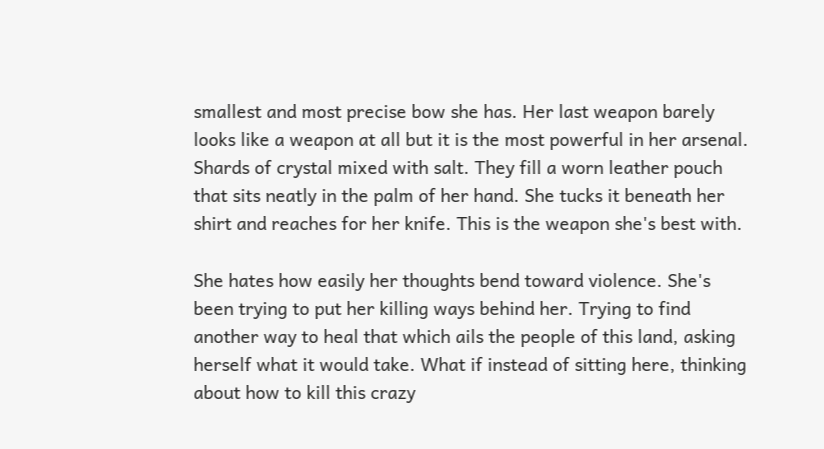smallest and most precise bow she has. Her last weapon barely looks like a weapon at all but it is the most powerful in her arsenal. Shards of crystal mixed with salt. They fill a worn leather pouch that sits neatly in the palm of her hand. She tucks it beneath her shirt and reaches for her knife. This is the weapon she's best with.

She hates how easily her thoughts bend toward violence. She's been trying to put her killing ways behind her. Trying to find another way to heal that which ails the people of this land, asking herself what it would take. What if instead of sitting here, thinking about how to kill this crazy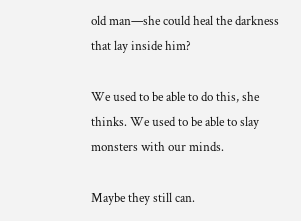old man—she could heal the darkness that lay inside him?

We used to be able to do this, she thinks. We used to be able to slay monsters with our minds.

Maybe they still can.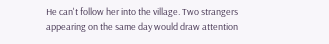He can't follow her into the village. Two strangers appearing on the same day would draw attention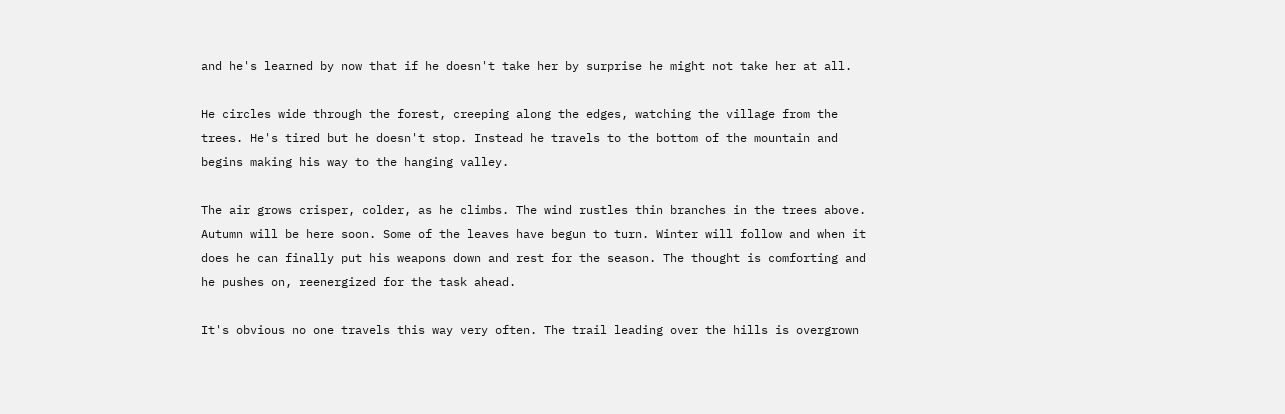and he's learned by now that if he doesn't take her by surprise he might not take her at all.

He circles wide through the forest, creeping along the edges, watching the village from the trees. He's tired but he doesn't stop. Instead he travels to the bottom of the mountain and begins making his way to the hanging valley.

The air grows crisper, colder, as he climbs. The wind rustles thin branches in the trees above. Autumn will be here soon. Some of the leaves have begun to turn. Winter will follow and when it does he can finally put his weapons down and rest for the season. The thought is comforting and he pushes on, reenergized for the task ahead.

It's obvious no one travels this way very often. The trail leading over the hills is overgrown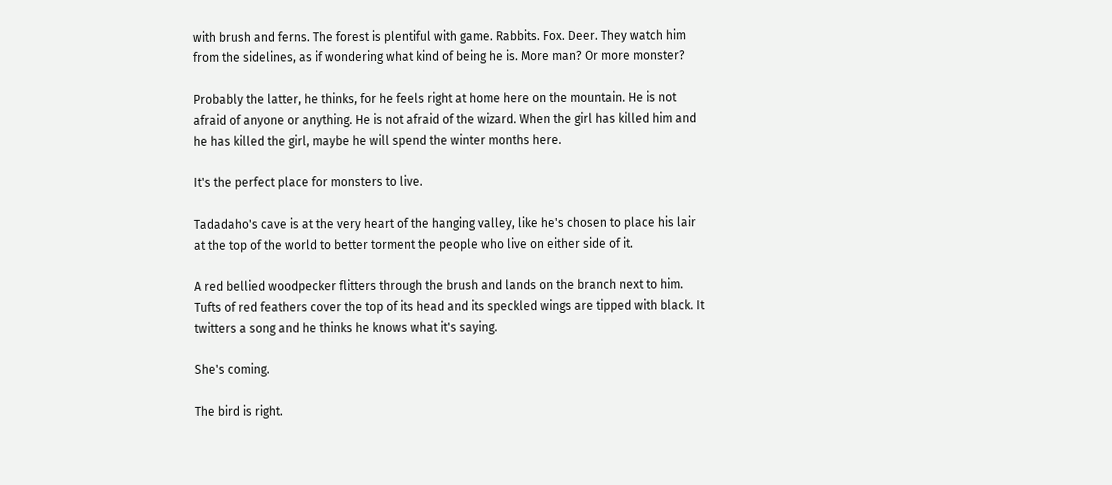with brush and ferns. The forest is plentiful with game. Rabbits. Fox. Deer. They watch him from the sidelines, as if wondering what kind of being he is. More man? Or more monster?

Probably the latter, he thinks, for he feels right at home here on the mountain. He is not afraid of anyone or anything. He is not afraid of the wizard. When the girl has killed him and he has killed the girl, maybe he will spend the winter months here.

It's the perfect place for monsters to live.

Tadadaho's cave is at the very heart of the hanging valley, like he's chosen to place his lair at the top of the world to better torment the people who live on either side of it.

A red bellied woodpecker flitters through the brush and lands on the branch next to him. Tufts of red feathers cover the top of its head and its speckled wings are tipped with black. It twitters a song and he thinks he knows what it's saying.

She's coming.

The bird is right.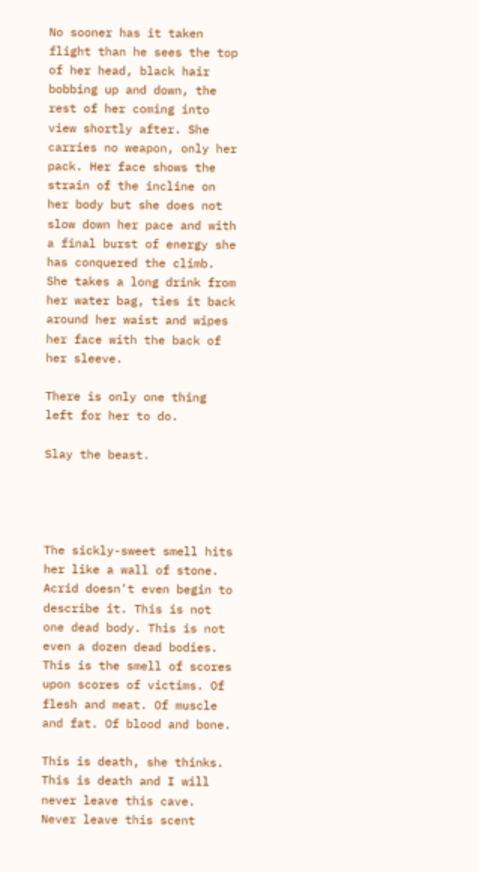No sooner has it taken flight than he sees the top of her head, black hair bobbing up and down, the rest of her coming into view shortly after. She carries no weapon, only her pack. Her face shows the strain of the incline on her body but she does not slow down her pace and with a final burst of energy she has conquered the climb. She takes a long drink from her water bag, ties it back around her waist and wipes her face with the back of her sleeve.

There is only one thing left for her to do.

Slay the beast.




The sickly-sweet smell hits her like a wall of stone. Acrid doesn't even begin to describe it. This is not one dead body. This is not even a dozen dead bodies. This is the smell of scores upon scores of victims. Of flesh and meat. Of muscle and fat. Of blood and bone.

This is death, she thinks. This is death and I will never leave this cave. Never leave this scent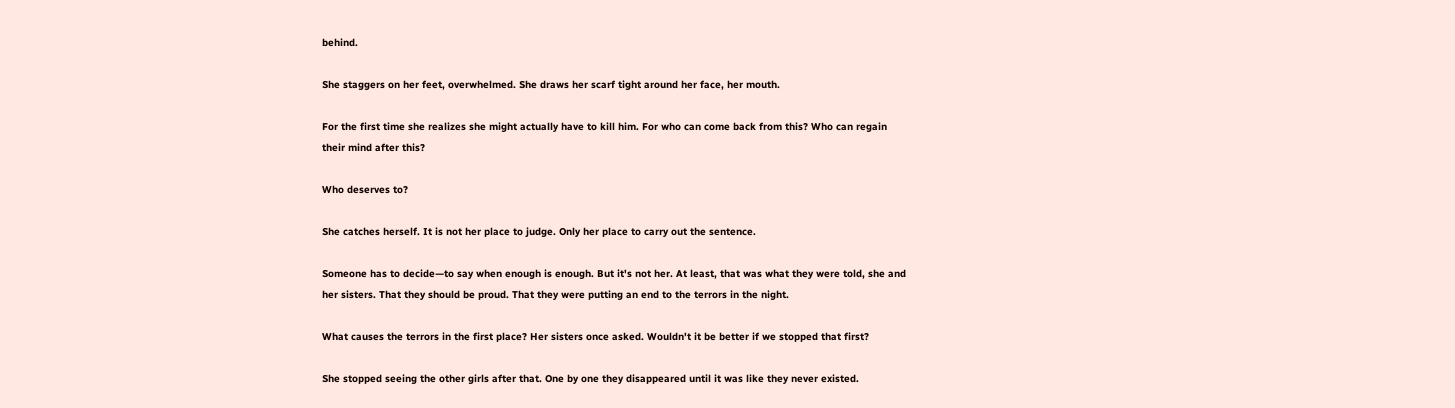behind.

She staggers on her feet, overwhelmed. She draws her scarf tight around her face, her mouth.

For the first time she realizes she might actually have to kill him. For who can come back from this? Who can regain their mind after this?

Who deserves to?

She catches herself. It is not her place to judge. Only her place to carry out the sentence.

Someone has to decide—to say when enough is enough. But it's not her. At least, that was what they were told, she and her sisters. That they should be proud. That they were putting an end to the terrors in the night.

What causes the terrors in the first place? Her sisters once asked. Wouldn't it be better if we stopped that first?

She stopped seeing the other girls after that. One by one they disappeared until it was like they never existed.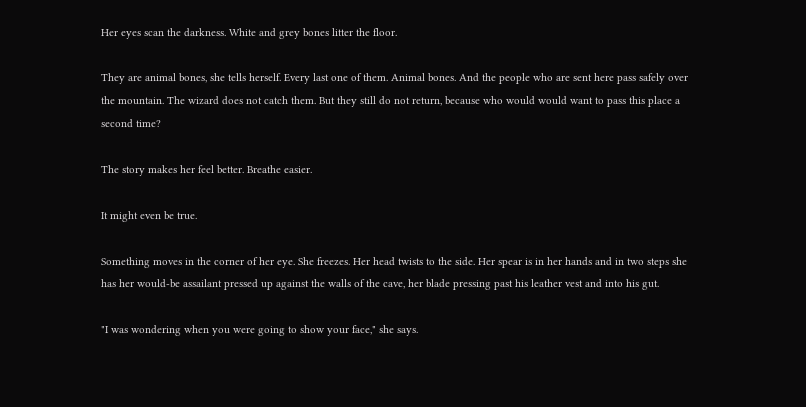Her eyes scan the darkness. White and grey bones litter the floor.

They are animal bones, she tells herself. Every last one of them. Animal bones. And the people who are sent here pass safely over the mountain. The wizard does not catch them. But they still do not return, because who would would want to pass this place a second time?

The story makes her feel better. Breathe easier.

It might even be true.

Something moves in the corner of her eye. She freezes. Her head twists to the side. Her spear is in her hands and in two steps she has her would-be assailant pressed up against the walls of the cave, her blade pressing past his leather vest and into his gut.

"I was wondering when you were going to show your face," she says.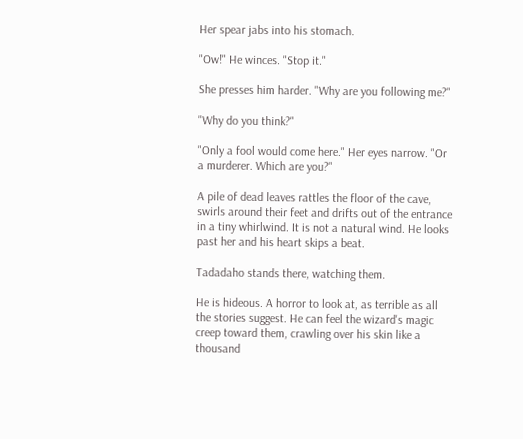Her spear jabs into his stomach.

"Ow!" He winces. "Stop it."

She presses him harder. "Why are you following me?"

"Why do you think?"

"Only a fool would come here." Her eyes narrow. "Or a murderer. Which are you?"

A pile of dead leaves rattles the floor of the cave, swirls around their feet and drifts out of the entrance in a tiny whirlwind. It is not a natural wind. He looks past her and his heart skips a beat.

Tadadaho stands there, watching them.

He is hideous. A horror to look at, as terrible as all the stories suggest. He can feel the wizard's magic creep toward them, crawling over his skin like a thousand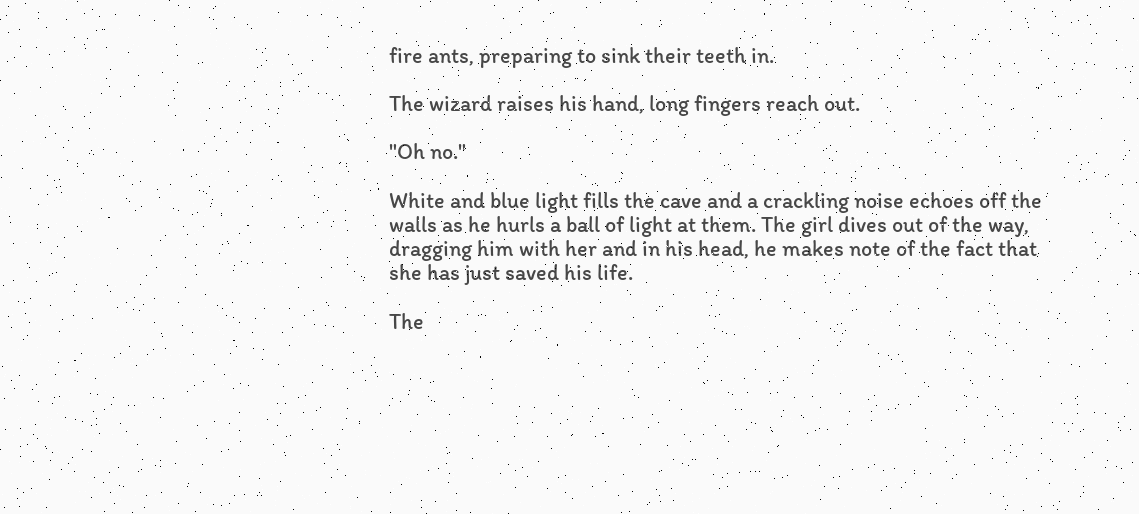fire ants, preparing to sink their teeth in.

The wizard raises his hand, long fingers reach out.

"Oh no."

White and blue light fills the cave and a crackling noise echoes off the walls as he hurls a ball of light at them. The girl dives out of the way, dragging him with her and in his head, he makes note of the fact that she has just saved his life.

The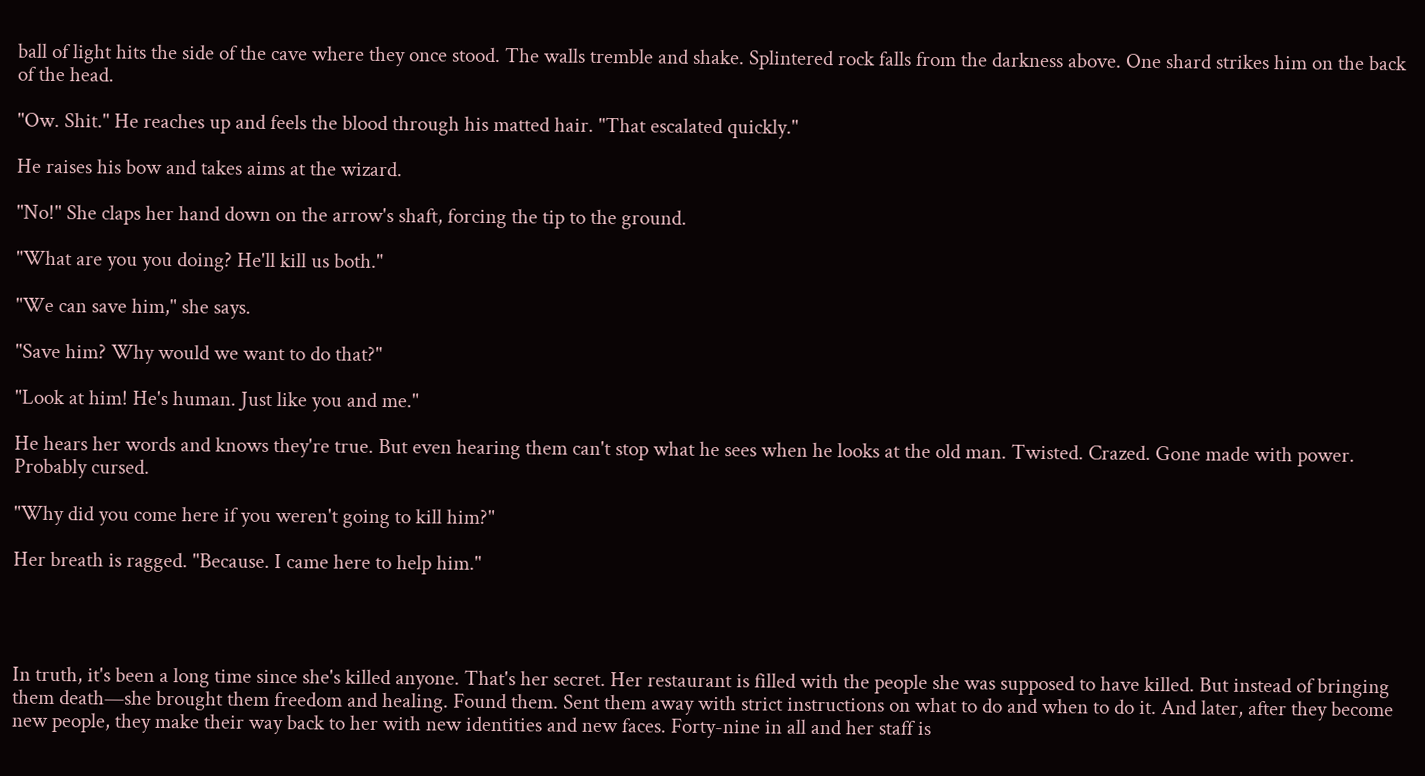ball of light hits the side of the cave where they once stood. The walls tremble and shake. Splintered rock falls from the darkness above. One shard strikes him on the back of the head.

"Ow. Shit." He reaches up and feels the blood through his matted hair. "That escalated quickly."

He raises his bow and takes aims at the wizard.

"No!" She claps her hand down on the arrow's shaft, forcing the tip to the ground.

"What are you you doing? He'll kill us both."

"We can save him," she says.

"Save him? Why would we want to do that?"

"Look at him! He's human. Just like you and me."

He hears her words and knows they're true. But even hearing them can't stop what he sees when he looks at the old man. Twisted. Crazed. Gone made with power. Probably cursed.

"Why did you come here if you weren't going to kill him?"

Her breath is ragged. "Because. I came here to help him."




In truth, it's been a long time since she's killed anyone. That's her secret. Her restaurant is filled with the people she was supposed to have killed. But instead of bringing them death—she brought them freedom and healing. Found them. Sent them away with strict instructions on what to do and when to do it. And later, after they become new people, they make their way back to her with new identities and new faces. Forty-nine in all and her staff is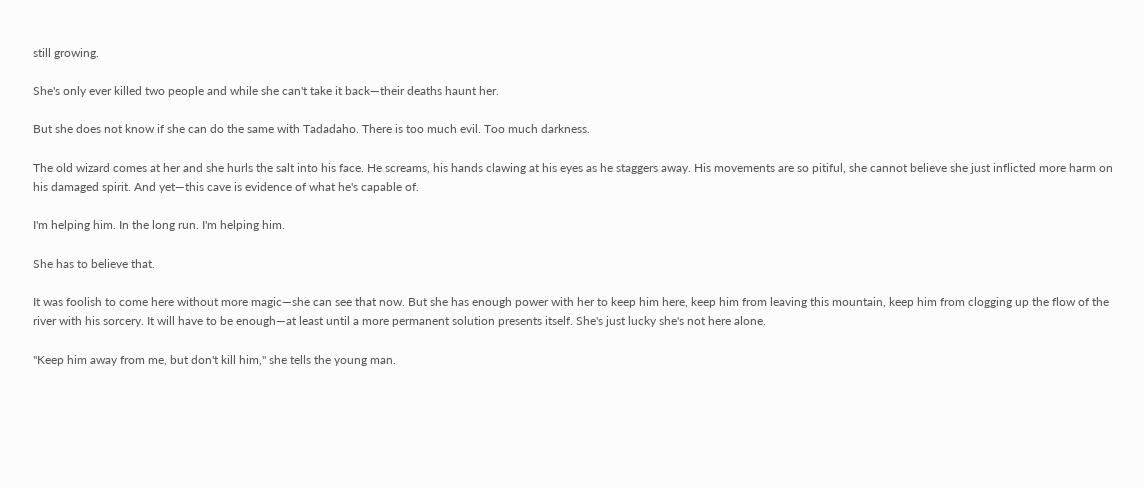still growing.

She's only ever killed two people and while she can't take it back—their deaths haunt her.

But she does not know if she can do the same with Tadadaho. There is too much evil. Too much darkness.

The old wizard comes at her and she hurls the salt into his face. He screams, his hands clawing at his eyes as he staggers away. His movements are so pitiful, she cannot believe she just inflicted more harm on his damaged spirit. And yet—this cave is evidence of what he's capable of.

I'm helping him. In the long run. I'm helping him.

She has to believe that.

It was foolish to come here without more magic—she can see that now. But she has enough power with her to keep him here, keep him from leaving this mountain, keep him from clogging up the flow of the river with his sorcery. It will have to be enough—at least until a more permanent solution presents itself. She's just lucky she's not here alone.

"Keep him away from me, but don't kill him," she tells the young man.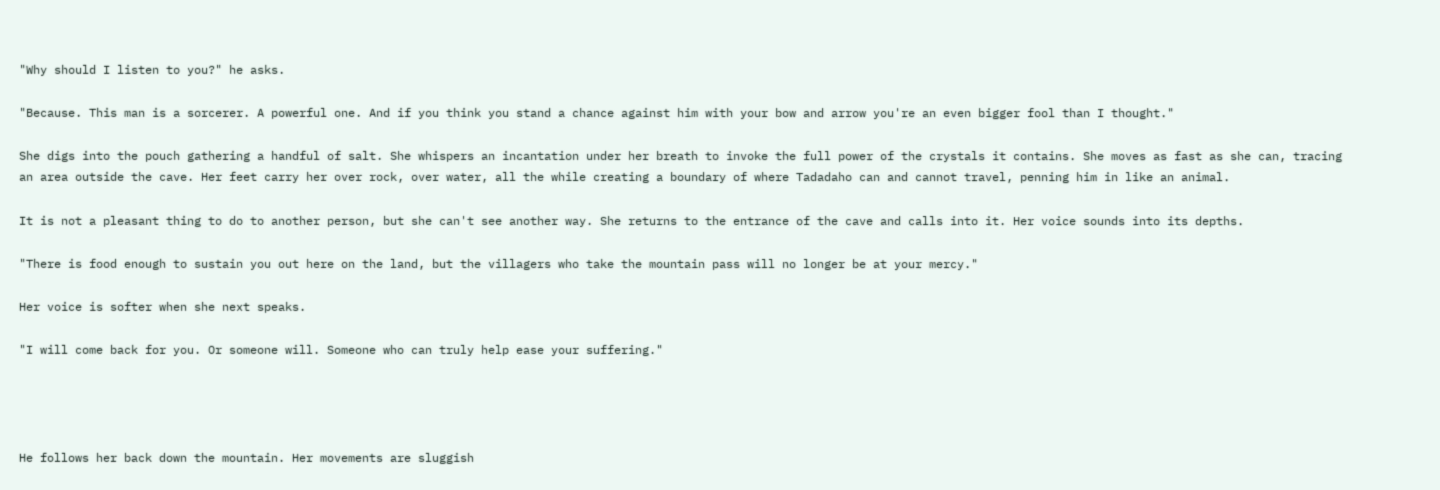"Why should I listen to you?" he asks.

"Because. This man is a sorcerer. A powerful one. And if you think you stand a chance against him with your bow and arrow you're an even bigger fool than I thought."

She digs into the pouch gathering a handful of salt. She whispers an incantation under her breath to invoke the full power of the crystals it contains. She moves as fast as she can, tracing an area outside the cave. Her feet carry her over rock, over water, all the while creating a boundary of where Tadadaho can and cannot travel, penning him in like an animal.

It is not a pleasant thing to do to another person, but she can't see another way. She returns to the entrance of the cave and calls into it. Her voice sounds into its depths.

"There is food enough to sustain you out here on the land, but the villagers who take the mountain pass will no longer be at your mercy."

Her voice is softer when she next speaks.

"I will come back for you. Or someone will. Someone who can truly help ease your suffering."




He follows her back down the mountain. Her movements are sluggish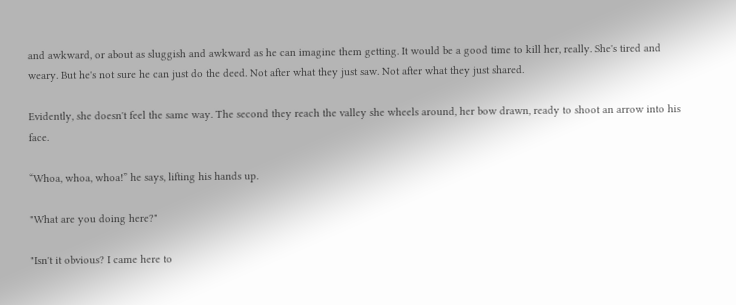and awkward, or about as sluggish and awkward as he can imagine them getting. It would be a good time to kill her, really. She's tired and weary. But he's not sure he can just do the deed. Not after what they just saw. Not after what they just shared.

Evidently, she doesn't feel the same way. The second they reach the valley she wheels around, her bow drawn, ready to shoot an arrow into his face.

“Whoa, whoa, whoa!” he says, lifting his hands up.

"What are you doing here?"

"Isn't it obvious? I came here to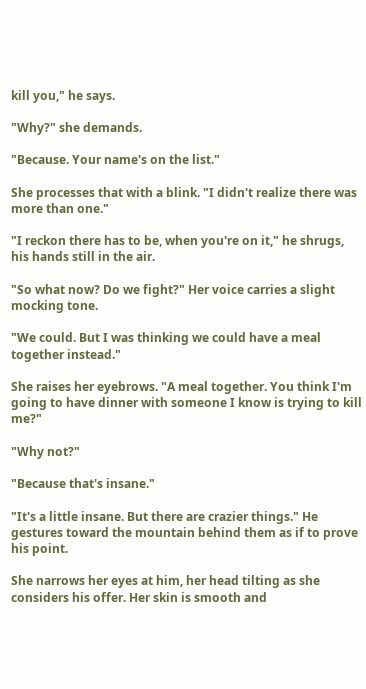kill you," he says.

"Why?" she demands.

"Because. Your name's on the list."

She processes that with a blink. "I didn't realize there was more than one."

"I reckon there has to be, when you're on it," he shrugs, his hands still in the air.

"So what now? Do we fight?" Her voice carries a slight mocking tone.

"We could. But I was thinking we could have a meal together instead."

She raises her eyebrows. "A meal together. You think I'm going to have dinner with someone I know is trying to kill me?"

"Why not?"

"Because that's insane."

"It's a little insane. But there are crazier things." He gestures toward the mountain behind them as if to prove his point.

She narrows her eyes at him, her head tilting as she considers his offer. Her skin is smooth and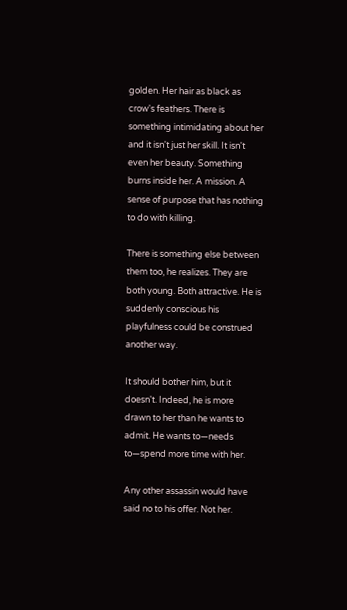golden. Her hair as black as crow's feathers. There is something intimidating about her and it isn't just her skill. It isn't even her beauty. Something burns inside her. A mission. A sense of purpose that has nothing to do with killing.

There is something else between them too, he realizes. They are both young. Both attractive. He is suddenly conscious his playfulness could be construed another way.

It should bother him, but it doesn't. Indeed, he is more drawn to her than he wants to admit. He wants to—needs to—spend more time with her.

Any other assassin would have said no to his offer. Not her.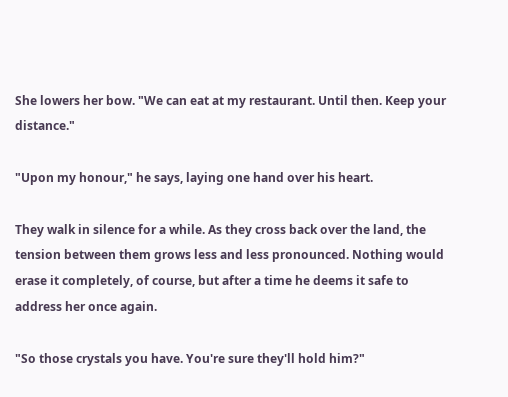She lowers her bow. "We can eat at my restaurant. Until then. Keep your distance."

"Upon my honour," he says, laying one hand over his heart.

They walk in silence for a while. As they cross back over the land, the tension between them grows less and less pronounced. Nothing would erase it completely, of course, but after a time he deems it safe to address her once again.

"So those crystals you have. You're sure they'll hold him?"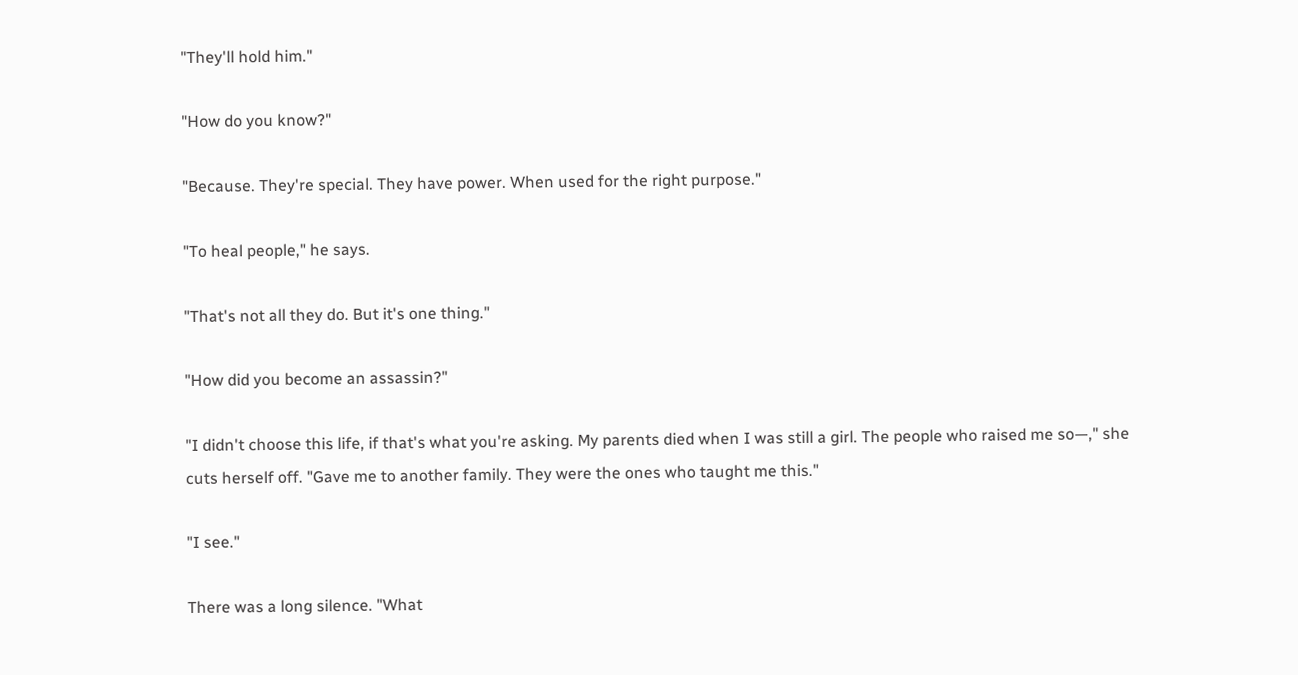"They'll hold him."

"How do you know?"

"Because. They're special. They have power. When used for the right purpose."

"To heal people," he says.

"That's not all they do. But it's one thing."

"How did you become an assassin?"

"I didn't choose this life, if that's what you're asking. My parents died when I was still a girl. The people who raised me so—," she cuts herself off. "Gave me to another family. They were the ones who taught me this."

"I see."

There was a long silence. "What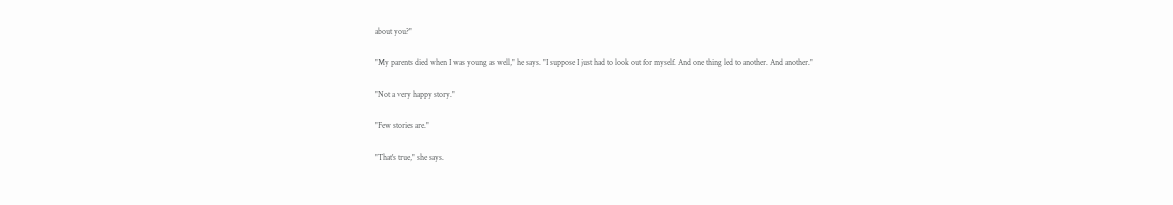about you?"

"My parents died when I was young as well," he says. "I suppose I just had to look out for myself. And one thing led to another. And another."

"Not a very happy story."

"Few stories are."

"That's true," she says.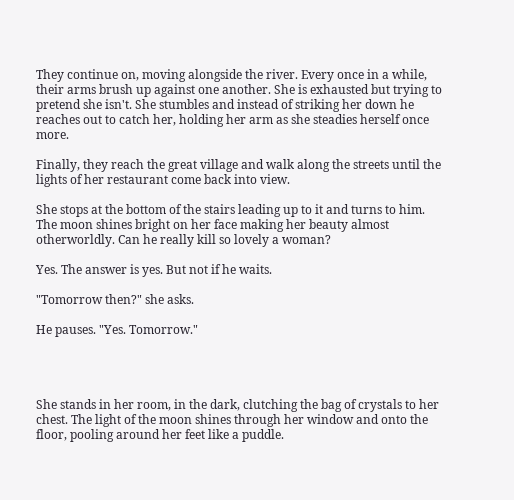They continue on, moving alongside the river. Every once in a while, their arms brush up against one another. She is exhausted but trying to pretend she isn't. She stumbles and instead of striking her down he reaches out to catch her, holding her arm as she steadies herself once more.

Finally, they reach the great village and walk along the streets until the lights of her restaurant come back into view.

She stops at the bottom of the stairs leading up to it and turns to him. The moon shines bright on her face making her beauty almost otherworldly. Can he really kill so lovely a woman?

Yes. The answer is yes. But not if he waits.

"Tomorrow then?" she asks.

He pauses. "Yes. Tomorrow."




She stands in her room, in the dark, clutching the bag of crystals to her chest. The light of the moon shines through her window and onto the floor, pooling around her feet like a puddle.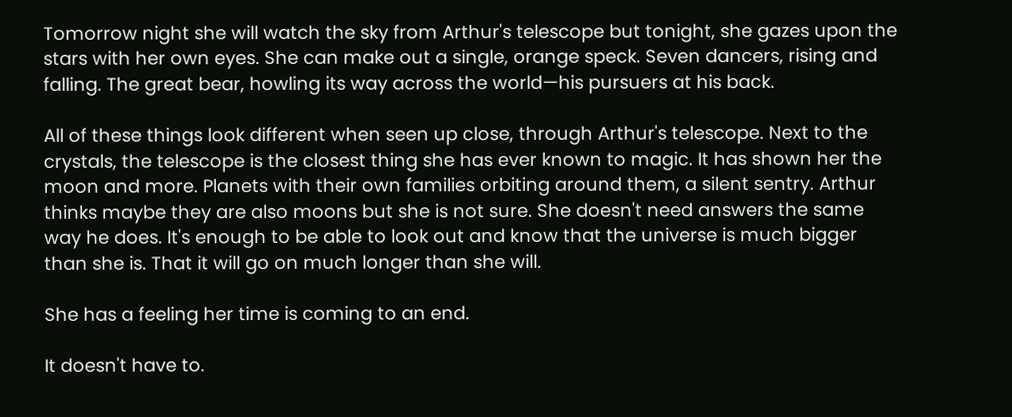Tomorrow night she will watch the sky from Arthur's telescope but tonight, she gazes upon the stars with her own eyes. She can make out a single, orange speck. Seven dancers, rising and falling. The great bear, howling its way across the world—his pursuers at his back.

All of these things look different when seen up close, through Arthur's telescope. Next to the crystals, the telescope is the closest thing she has ever known to magic. It has shown her the moon and more. Planets with their own families orbiting around them, a silent sentry. Arthur thinks maybe they are also moons but she is not sure. She doesn't need answers the same way he does. It's enough to be able to look out and know that the universe is much bigger than she is. That it will go on much longer than she will.

She has a feeling her time is coming to an end.

It doesn't have to.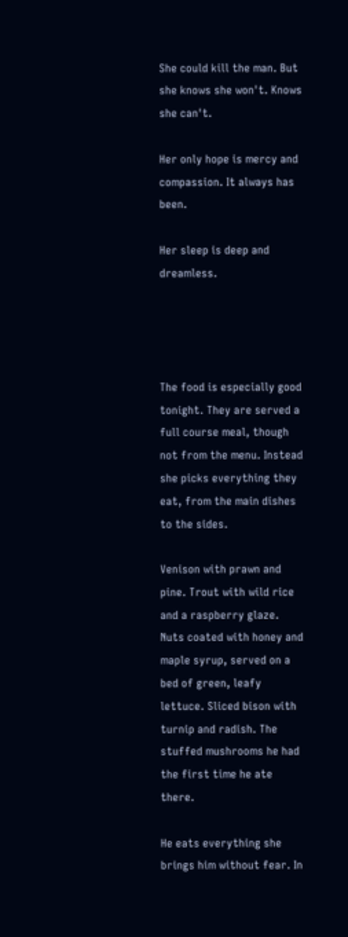She could kill the man. But she knows she won't. Knows she can't.

Her only hope is mercy and compassion. It always has been.

Her sleep is deep and dreamless.




The food is especially good tonight. They are served a full course meal, though not from the menu. Instead she picks everything they eat, from the main dishes to the sides.

Venison with prawn and pine. Trout with wild rice and a raspberry glaze. Nuts coated with honey and maple syrup, served on a bed of green, leafy lettuce. Sliced bison with turnip and radish. The stuffed mushrooms he had the first time he ate there.

He eats everything she brings him without fear. In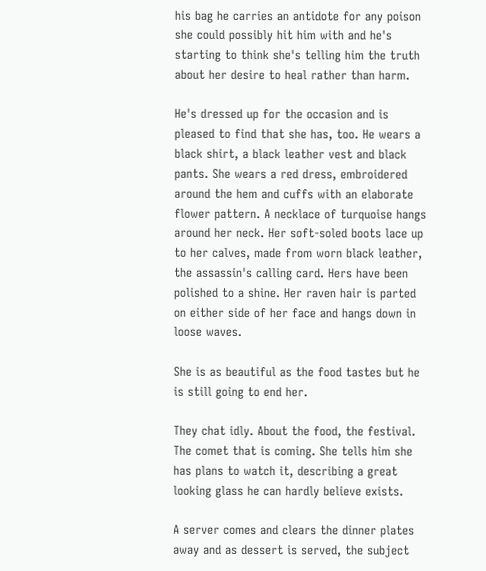his bag he carries an antidote for any poison she could possibly hit him with and he's starting to think she's telling him the truth about her desire to heal rather than harm.

He's dressed up for the occasion and is pleased to find that she has, too. He wears a black shirt, a black leather vest and black pants. She wears a red dress, embroidered around the hem and cuffs with an elaborate flower pattern. A necklace of turquoise hangs around her neck. Her soft-soled boots lace up to her calves, made from worn black leather, the assassin's calling card. Hers have been polished to a shine. Her raven hair is parted on either side of her face and hangs down in loose waves.

She is as beautiful as the food tastes but he is still going to end her.

They chat idly. About the food, the festival. The comet that is coming. She tells him she has plans to watch it, describing a great looking glass he can hardly believe exists.

A server comes and clears the dinner plates away and as dessert is served, the subject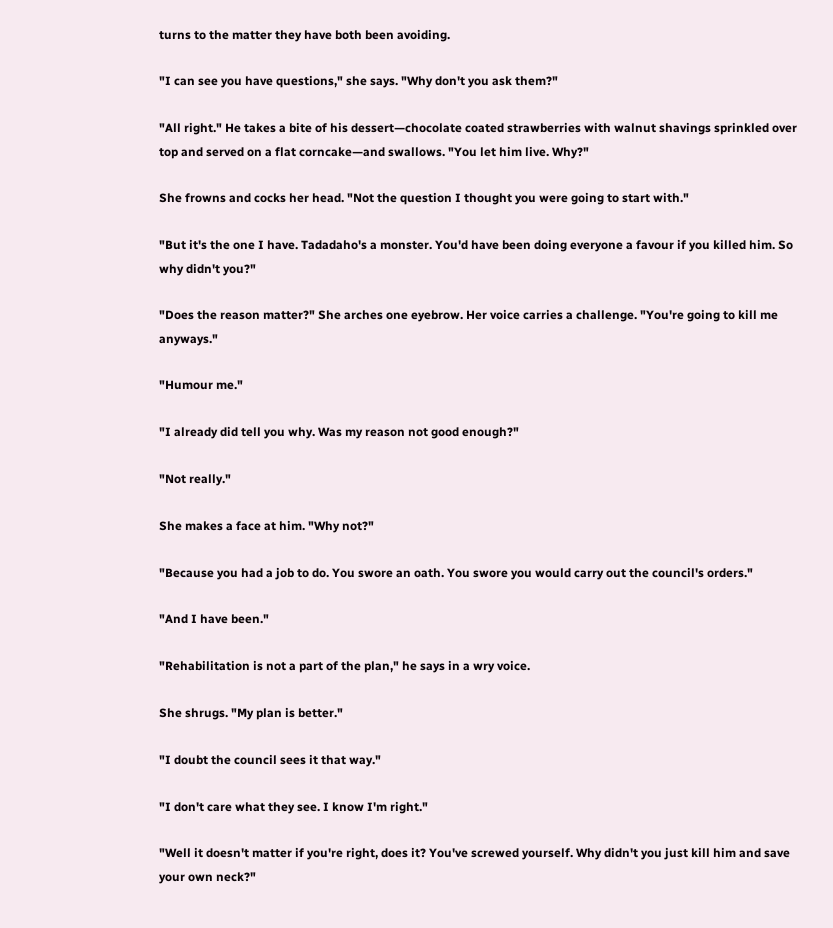turns to the matter they have both been avoiding.

"I can see you have questions," she says. "Why don't you ask them?"

"All right." He takes a bite of his dessert—chocolate coated strawberries with walnut shavings sprinkled over top and served on a flat corncake—and swallows. "You let him live. Why?"

She frowns and cocks her head. "Not the question I thought you were going to start with."

"But it's the one I have. Tadadaho's a monster. You'd have been doing everyone a favour if you killed him. So why didn't you?"

"Does the reason matter?" She arches one eyebrow. Her voice carries a challenge. "You're going to kill me anyways."

"Humour me."

"I already did tell you why. Was my reason not good enough?"

"Not really."

She makes a face at him. "Why not?"

"Because you had a job to do. You swore an oath. You swore you would carry out the council's orders."

"And I have been."

"Rehabilitation is not a part of the plan," he says in a wry voice.

She shrugs. "My plan is better."

"I doubt the council sees it that way."

"I don't care what they see. I know I'm right."

"Well it doesn't matter if you're right, does it? You've screwed yourself. Why didn't you just kill him and save your own neck?"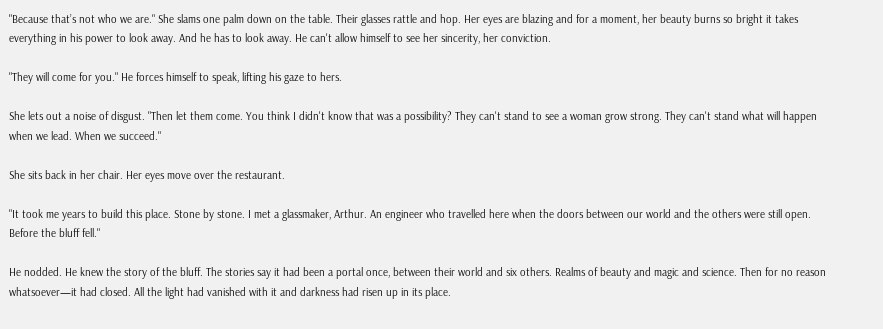"Because that’s not who we are." She slams one palm down on the table. Their glasses rattle and hop. Her eyes are blazing and for a moment, her beauty burns so bright it takes everything in his power to look away. And he has to look away. He can't allow himself to see her sincerity, her conviction.

"They will come for you." He forces himself to speak, lifting his gaze to hers.

She lets out a noise of disgust. "Then let them come. You think I didn't know that was a possibility? They can't stand to see a woman grow strong. They can't stand what will happen when we lead. When we succeed."

She sits back in her chair. Her eyes move over the restaurant.

"It took me years to build this place. Stone by stone. I met a glassmaker, Arthur. An engineer who travelled here when the doors between our world and the others were still open. Before the bluff fell."

He nodded. He knew the story of the bluff. The stories say it had been a portal once, between their world and six others. Realms of beauty and magic and science. Then for no reason whatsoever—it had closed. All the light had vanished with it and darkness had risen up in its place.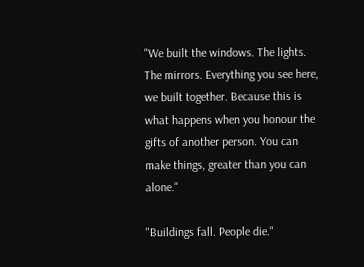"We built the windows. The lights. The mirrors. Everything you see here, we built together. Because this is what happens when you honour the gifts of another person. You can make things, greater than you can alone."

"Buildings fall. People die."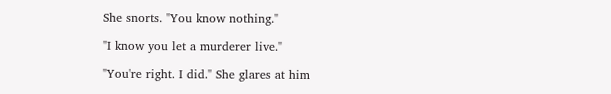She snorts. "You know nothing."

"I know you let a murderer live."

"You're right. I did." She glares at him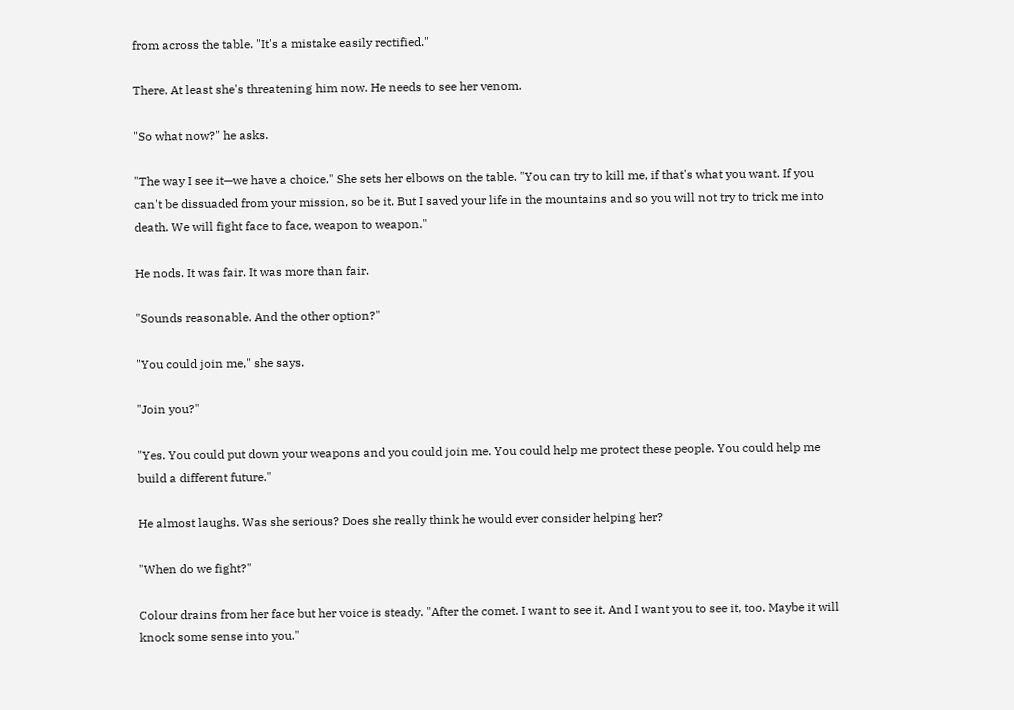from across the table. "It's a mistake easily rectified."

There. At least she's threatening him now. He needs to see her venom.

"So what now?" he asks.

"The way I see it—we have a choice." She sets her elbows on the table. "You can try to kill me, if that's what you want. If you can't be dissuaded from your mission, so be it. But I saved your life in the mountains and so you will not try to trick me into death. We will fight face to face, weapon to weapon."

He nods. It was fair. It was more than fair.

"Sounds reasonable. And the other option?"

"You could join me," she says.

"Join you?"

"Yes. You could put down your weapons and you could join me. You could help me protect these people. You could help me build a different future."

He almost laughs. Was she serious? Does she really think he would ever consider helping her?

"When do we fight?"

Colour drains from her face but her voice is steady. "After the comet. I want to see it. And I want you to see it, too. Maybe it will knock some sense into you."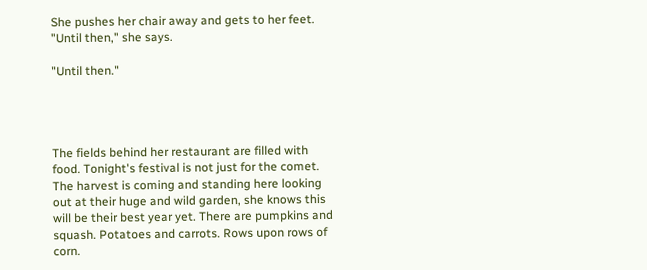She pushes her chair away and gets to her feet. "Until then," she says.

"Until then."




The fields behind her restaurant are filled with food. Tonight's festival is not just for the comet. The harvest is coming and standing here looking out at their huge and wild garden, she knows this will be their best year yet. There are pumpkins and squash. Potatoes and carrots. Rows upon rows of corn.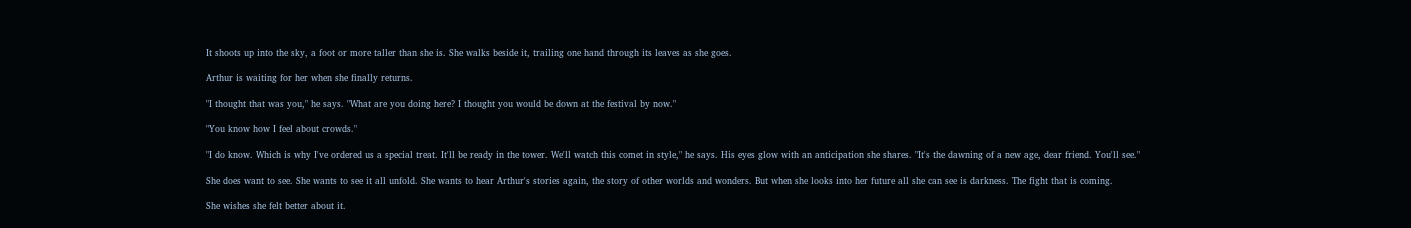It shoots up into the sky, a foot or more taller than she is. She walks beside it, trailing one hand through its leaves as she goes.

Arthur is waiting for her when she finally returns.

"I thought that was you," he says. "What are you doing here? I thought you would be down at the festival by now."

"You know how I feel about crowds."

"I do know. Which is why I've ordered us a special treat. It'll be ready in the tower. We'll watch this comet in style," he says. His eyes glow with an anticipation she shares. "It's the dawning of a new age, dear friend. You'll see."

She does want to see. She wants to see it all unfold. She wants to hear Arthur's stories again, the story of other worlds and wonders. But when she looks into her future all she can see is darkness. The fight that is coming.

She wishes she felt better about it.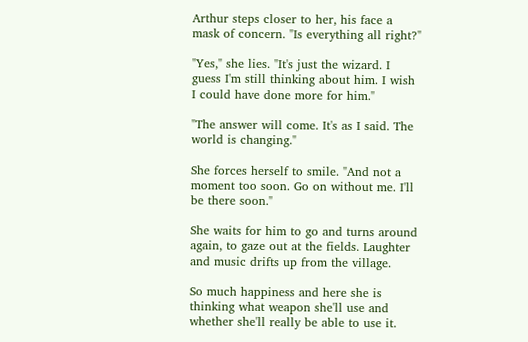Arthur steps closer to her, his face a mask of concern. "Is everything all right?"

"Yes," she lies. "It's just the wizard. I guess I'm still thinking about him. I wish I could have done more for him."

"The answer will come. It's as I said. The world is changing."

She forces herself to smile. "And not a moment too soon. Go on without me. I'll be there soon."

She waits for him to go and turns around again, to gaze out at the fields. Laughter and music drifts up from the village.

So much happiness and here she is thinking what weapon she'll use and whether she'll really be able to use it.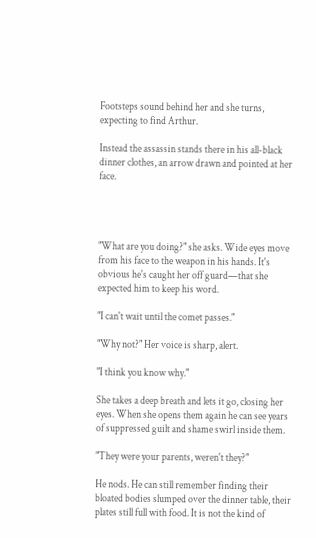Footsteps sound behind her and she turns, expecting to find Arthur.

Instead the assassin stands there in his all-black dinner clothes, an arrow drawn and pointed at her face.




"What are you doing?" she asks. Wide eyes move from his face to the weapon in his hands. It's obvious he's caught her off guard—that she expected him to keep his word.

"I can't wait until the comet passes."

"Why not?" Her voice is sharp, alert.

"I think you know why."

She takes a deep breath and lets it go, closing her eyes. When she opens them again he can see years of suppressed guilt and shame swirl inside them.

"They were your parents, weren't they?"

He nods. He can still remember finding their bloated bodies slumped over the dinner table, their plates still full with food. It is not the kind of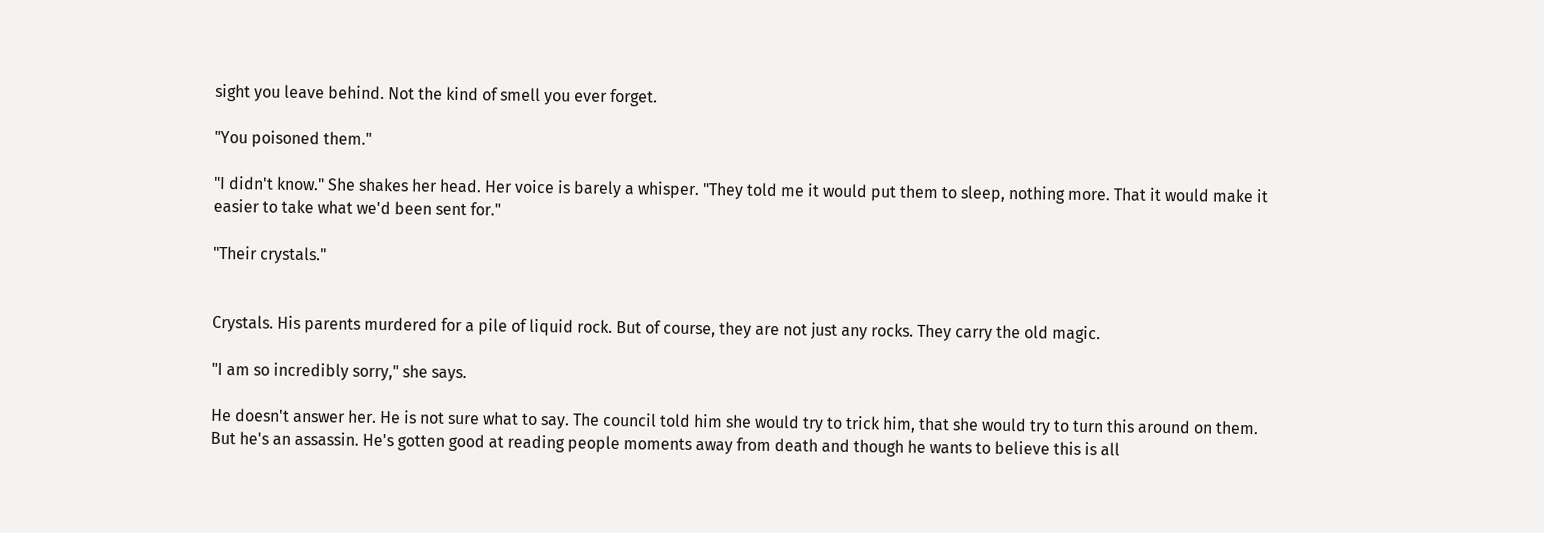sight you leave behind. Not the kind of smell you ever forget.

"You poisoned them."

"I didn't know." She shakes her head. Her voice is barely a whisper. "They told me it would put them to sleep, nothing more. That it would make it easier to take what we'd been sent for."

"Their crystals."


Crystals. His parents murdered for a pile of liquid rock. But of course, they are not just any rocks. They carry the old magic.

"I am so incredibly sorry," she says.

He doesn't answer her. He is not sure what to say. The council told him she would try to trick him, that she would try to turn this around on them. But he's an assassin. He's gotten good at reading people moments away from death and though he wants to believe this is all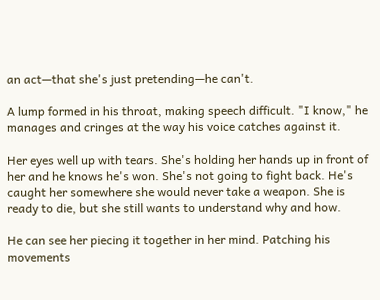an act—that she's just pretending—he can't.

A lump formed in his throat, making speech difficult. "I know," he manages and cringes at the way his voice catches against it.

Her eyes well up with tears. She's holding her hands up in front of her and he knows he's won. She's not going to fight back. He's caught her somewhere she would never take a weapon. She is ready to die, but she still wants to understand why and how.

He can see her piecing it together in her mind. Patching his movements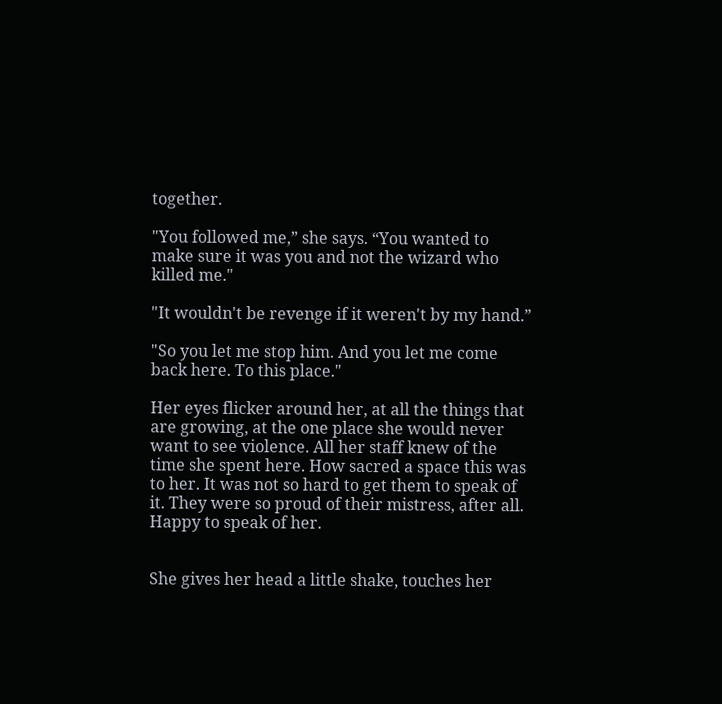together.

"You followed me,” she says. “You wanted to make sure it was you and not the wizard who killed me."

"It wouldn't be revenge if it weren't by my hand.”

"So you let me stop him. And you let me come back here. To this place."

Her eyes flicker around her, at all the things that are growing, at the one place she would never want to see violence. All her staff knew of the time she spent here. How sacred a space this was to her. It was not so hard to get them to speak of it. They were so proud of their mistress, after all. Happy to speak of her.


She gives her head a little shake, touches her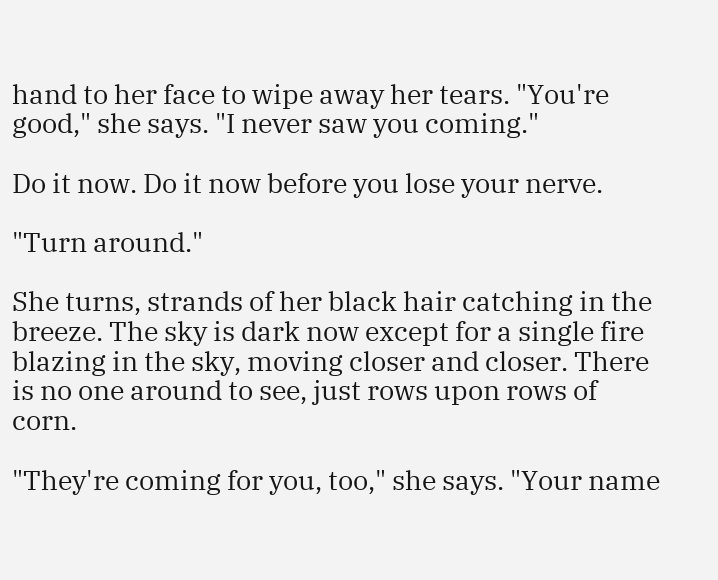hand to her face to wipe away her tears. "You're good," she says. "I never saw you coming."

Do it now. Do it now before you lose your nerve.

"Turn around."

She turns, strands of her black hair catching in the breeze. The sky is dark now except for a single fire blazing in the sky, moving closer and closer. There is no one around to see, just rows upon rows of corn.

"They're coming for you, too," she says. "Your name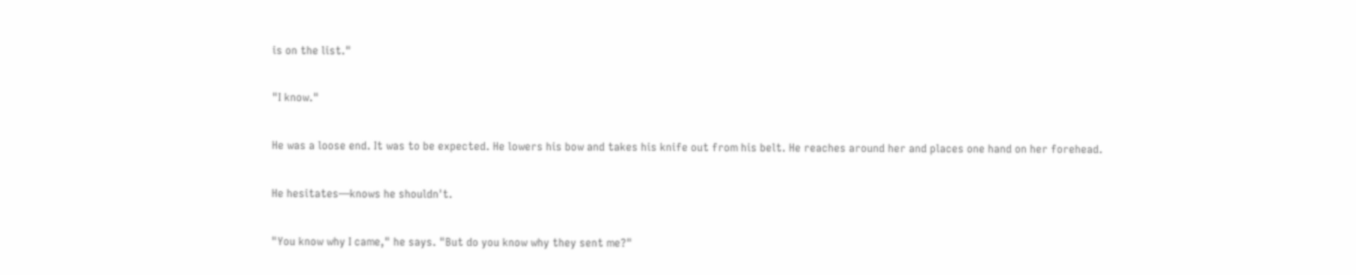is on the list."

"I know."

He was a loose end. It was to be expected. He lowers his bow and takes his knife out from his belt. He reaches around her and places one hand on her forehead.

He hesitates—knows he shouldn't.

"You know why I came," he says. "But do you know why they sent me?"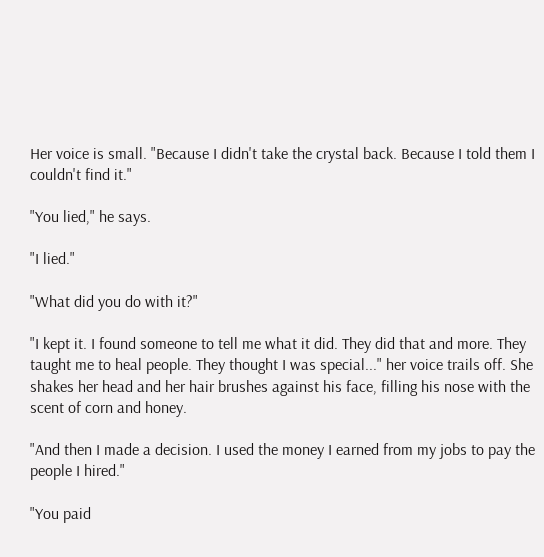Her voice is small. "Because I didn't take the crystal back. Because I told them I couldn't find it."

"You lied," he says.

"I lied."

"What did you do with it?"

"I kept it. I found someone to tell me what it did. They did that and more. They taught me to heal people. They thought I was special..." her voice trails off. She shakes her head and her hair brushes against his face, filling his nose with the scent of corn and honey.

"And then I made a decision. I used the money I earned from my jobs to pay the people I hired."

"You paid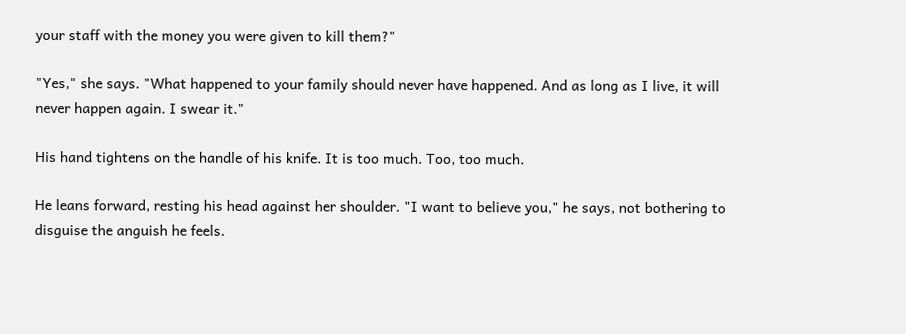your staff with the money you were given to kill them?"

"Yes," she says. "What happened to your family should never have happened. And as long as I live, it will never happen again. I swear it."

His hand tightens on the handle of his knife. It is too much. Too, too much.

He leans forward, resting his head against her shoulder. "I want to believe you," he says, not bothering to disguise the anguish he feels.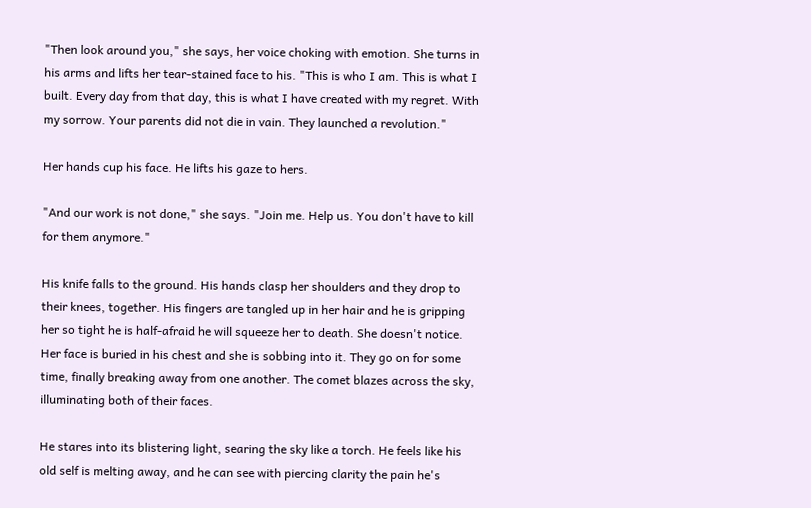"Then look around you," she says, her voice choking with emotion. She turns in his arms and lifts her tear-stained face to his. "This is who I am. This is what I built. Every day from that day, this is what I have created with my regret. With my sorrow. Your parents did not die in vain. They launched a revolution."

Her hands cup his face. He lifts his gaze to hers.

"And our work is not done," she says. "Join me. Help us. You don't have to kill for them anymore."

His knife falls to the ground. His hands clasp her shoulders and they drop to their knees, together. His fingers are tangled up in her hair and he is gripping her so tight he is half-afraid he will squeeze her to death. She doesn't notice. Her face is buried in his chest and she is sobbing into it. They go on for some time, finally breaking away from one another. The comet blazes across the sky, illuminating both of their faces.

He stares into its blistering light, searing the sky like a torch. He feels like his old self is melting away, and he can see with piercing clarity the pain he's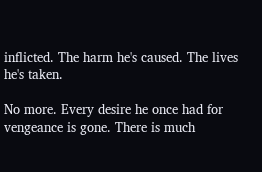inflicted. The harm he's caused. The lives he's taken.

No more. Every desire he once had for vengeance is gone. There is much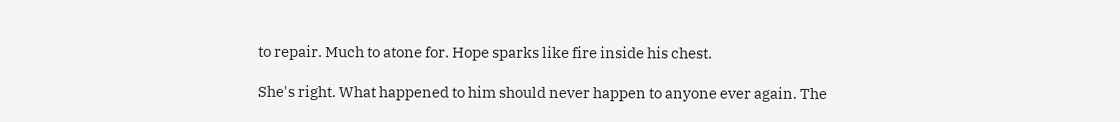to repair. Much to atone for. Hope sparks like fire inside his chest.

She's right. What happened to him should never happen to anyone ever again. The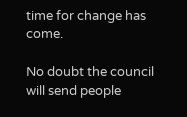time for change has come.

No doubt the council will send people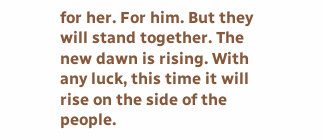for her. For him. But they will stand together. The new dawn is rising. With any luck, this time it will rise on the side of the people.